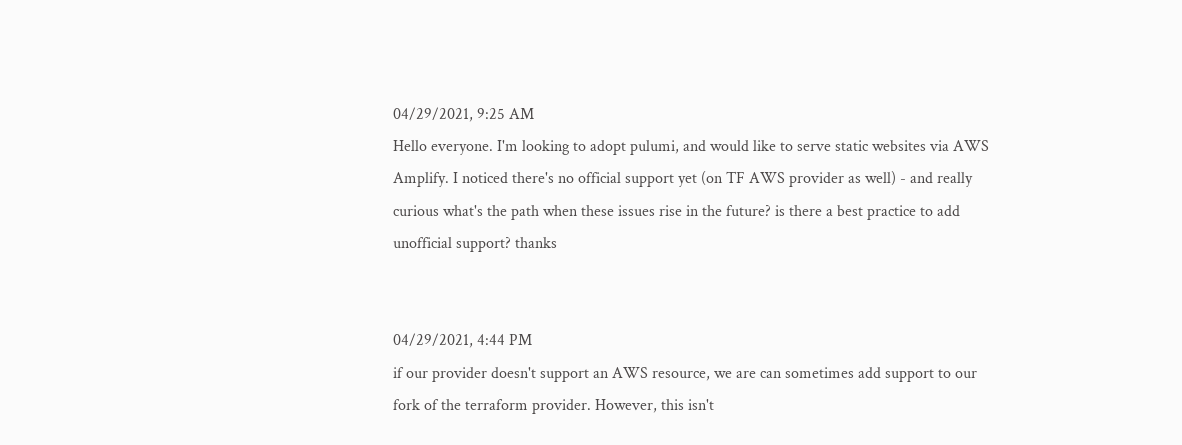04/29/2021, 9:25 AM
Hello everyone. I'm looking to adopt pulumi, and would like to serve static websites via AWS Amplify. I noticed there's no official support yet (on TF AWS provider as well) - and really curious what's the path when these issues rise in the future? is there a best practice to add unofficial support? thanks


04/29/2021, 4:44 PM
if our provider doesn't support an AWS resource, we are can sometimes add support to our fork of the terraform provider. However, this isn't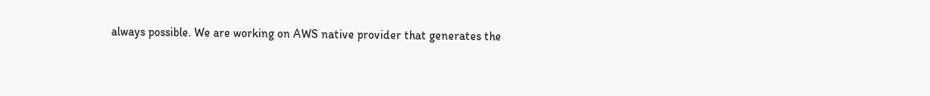always possible. We are working on AWS native provider that generates the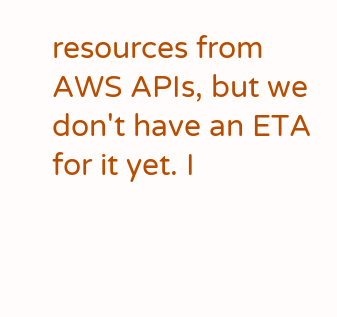resources from AWS APIs, but we don't have an ETA for it yet. I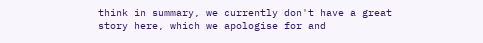think in summary, we currently don't have a great story here, which we apologise for and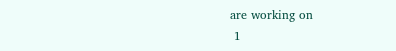are working on
 1